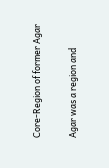Core-Region of former Agar

Agar was a region and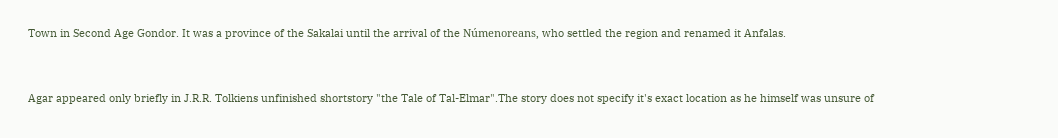Town in Second Age Gondor. It was a province of the Sakalai until the arrival of the Númenoreans, who settled the region and renamed it Anfalas.


Agar appeared only briefly in J.R.R. Tolkiens unfinished shortstory "the Tale of Tal-Elmar".The story does not specify it's exact location as he himself was unsure of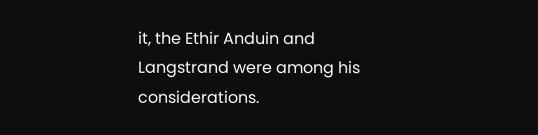it, the Ethir Anduin and Langstrand were among his considerations.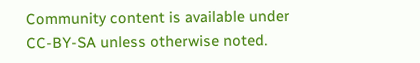Community content is available under CC-BY-SA unless otherwise noted.